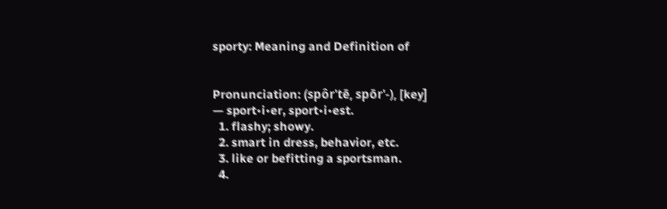sporty: Meaning and Definition of


Pronunciation: (spôr'tē, spōr'-), [key]
— sport•i•er, sport•i•est.
  1. flashy; showy.
  2. smart in dress, behavior, etc.
  3. like or befitting a sportsman.
  4.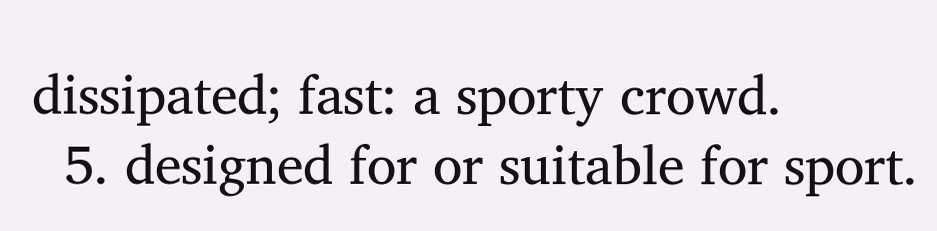dissipated; fast: a sporty crowd.
  5. designed for or suitable for sport.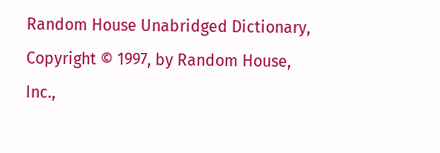Random House Unabridged Dictionary, Copyright © 1997, by Random House, Inc.,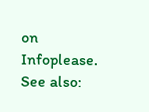on Infoplease.
See also: